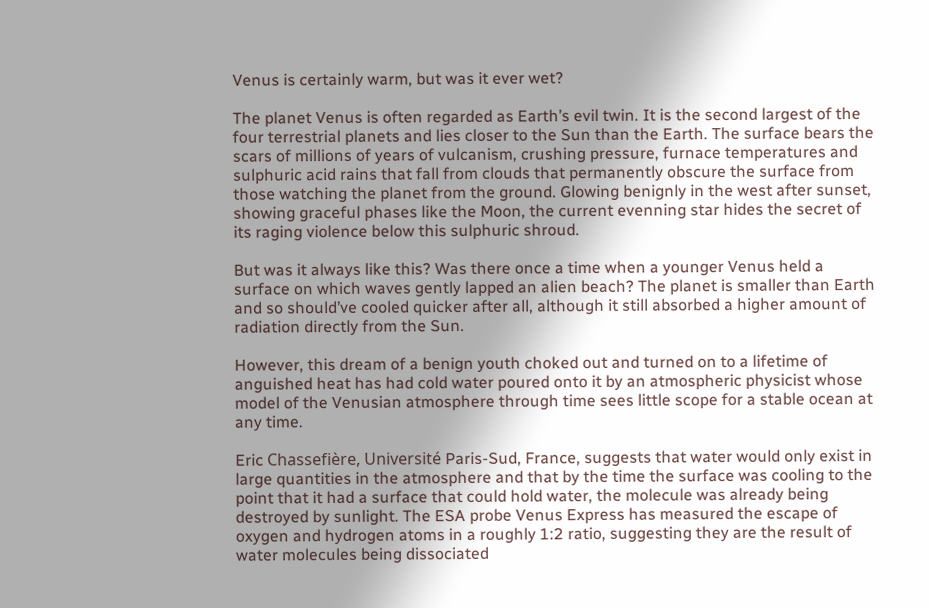Venus is certainly warm, but was it ever wet?

The planet Venus is often regarded as Earth’s evil twin. It is the second largest of the four terrestrial planets and lies closer to the Sun than the Earth. The surface bears the scars of millions of years of vulcanism, crushing pressure, furnace temperatures and sulphuric acid rains that fall from clouds that permanently obscure the surface from those watching the planet from the ground. Glowing benignly in the west after sunset, showing graceful phases like the Moon, the current evenning star hides the secret of its raging violence below this sulphuric shroud.

But was it always like this? Was there once a time when a younger Venus held a surface on which waves gently lapped an alien beach? The planet is smaller than Earth and so should’ve cooled quicker after all, although it still absorbed a higher amount of radiation directly from the Sun.

However, this dream of a benign youth choked out and turned on to a lifetime of anguished heat has had cold water poured onto it by an atmospheric physicist whose model of the Venusian atmosphere through time sees little scope for a stable ocean at any time.

Eric Chassefière, Université Paris-Sud, France, suggests that water would only exist in large quantities in the atmosphere and that by the time the surface was cooling to the point that it had a surface that could hold water, the molecule was already being destroyed by sunlight. The ESA probe Venus Express has measured the escape of oxygen and hydrogen atoms in a roughly 1:2 ratio, suggesting they are the result of water molecules being dissociated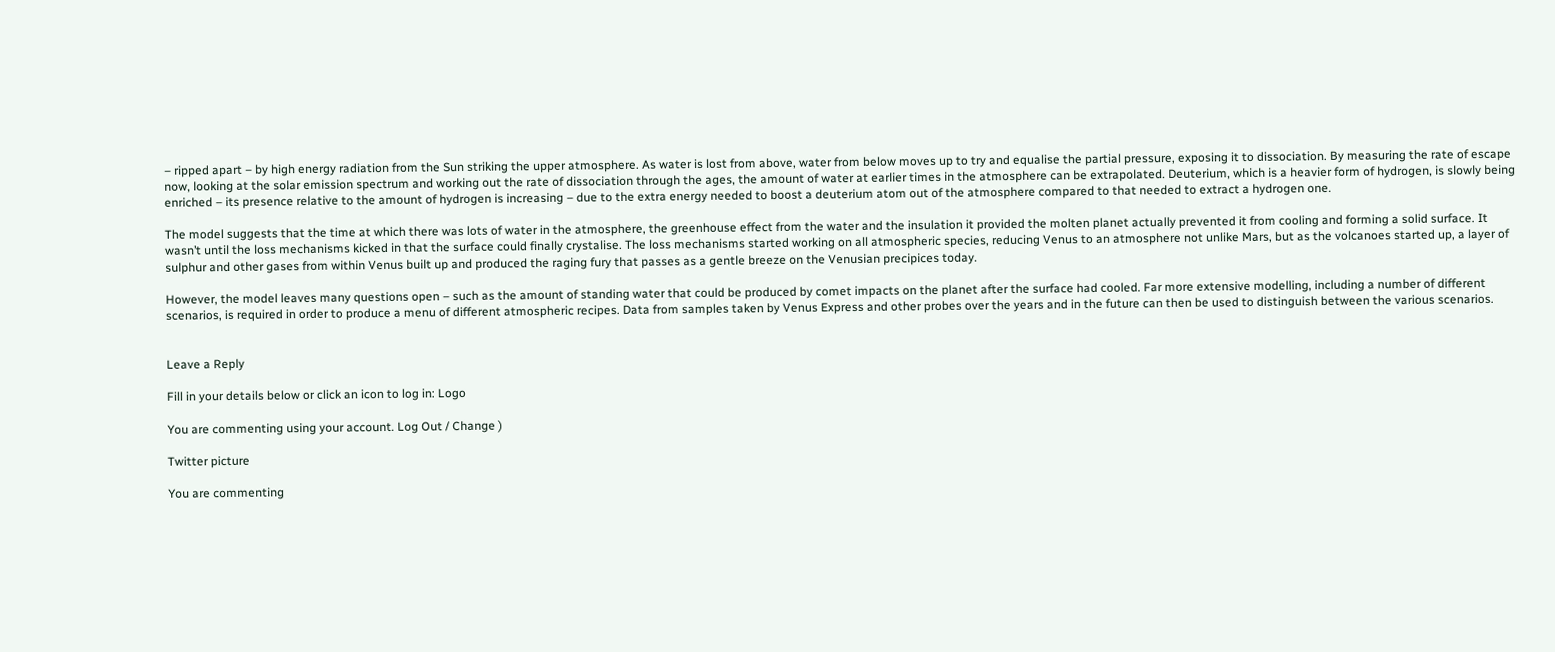– ripped apart – by high energy radiation from the Sun striking the upper atmosphere. As water is lost from above, water from below moves up to try and equalise the partial pressure, exposing it to dissociation. By measuring the rate of escape now, looking at the solar emission spectrum and working out the rate of dissociation through the ages, the amount of water at earlier times in the atmosphere can be extrapolated. Deuterium, which is a heavier form of hydrogen, is slowly being enriched – its presence relative to the amount of hydrogen is increasing – due to the extra energy needed to boost a deuterium atom out of the atmosphere compared to that needed to extract a hydrogen one.

The model suggests that the time at which there was lots of water in the atmosphere, the greenhouse effect from the water and the insulation it provided the molten planet actually prevented it from cooling and forming a solid surface. It wasn’t until the loss mechanisms kicked in that the surface could finally crystalise. The loss mechanisms started working on all atmospheric species, reducing Venus to an atmosphere not unlike Mars, but as the volcanoes started up, a layer of sulphur and other gases from within Venus built up and produced the raging fury that passes as a gentle breeze on the Venusian precipices today.

However, the model leaves many questions open – such as the amount of standing water that could be produced by comet impacts on the planet after the surface had cooled. Far more extensive modelling, including a number of different scenarios, is required in order to produce a menu of different atmospheric recipes. Data from samples taken by Venus Express and other probes over the years and in the future can then be used to distinguish between the various scenarios.


Leave a Reply

Fill in your details below or click an icon to log in: Logo

You are commenting using your account. Log Out / Change )

Twitter picture

You are commenting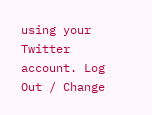using your Twitter account. Log Out / Change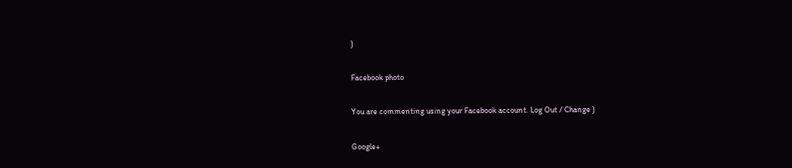)

Facebook photo

You are commenting using your Facebook account. Log Out / Change )

Google+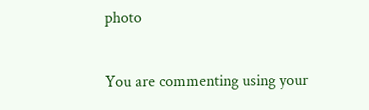photo

You are commenting using your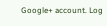Google+ account. Log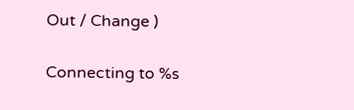Out / Change )

Connecting to %s